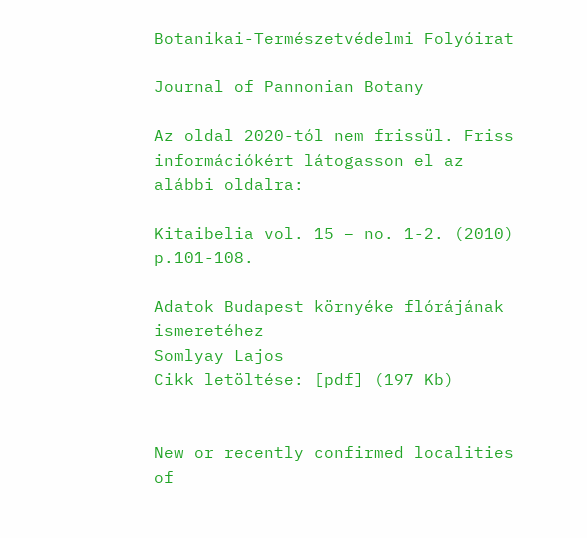Botanikai-Természetvédelmi Folyóirat

Journal of Pannonian Botany

Az oldal 2020-tól nem frissül. Friss információkért látogasson el az alábbi oldalra:

Kitaibelia vol. 15 – no. 1-2. (2010) p.101-108.

Adatok Budapest környéke flórájának ismeretéhez
Somlyay Lajos
Cikk letöltése: [pdf] (197 Kb)


New or recently confirmed localities of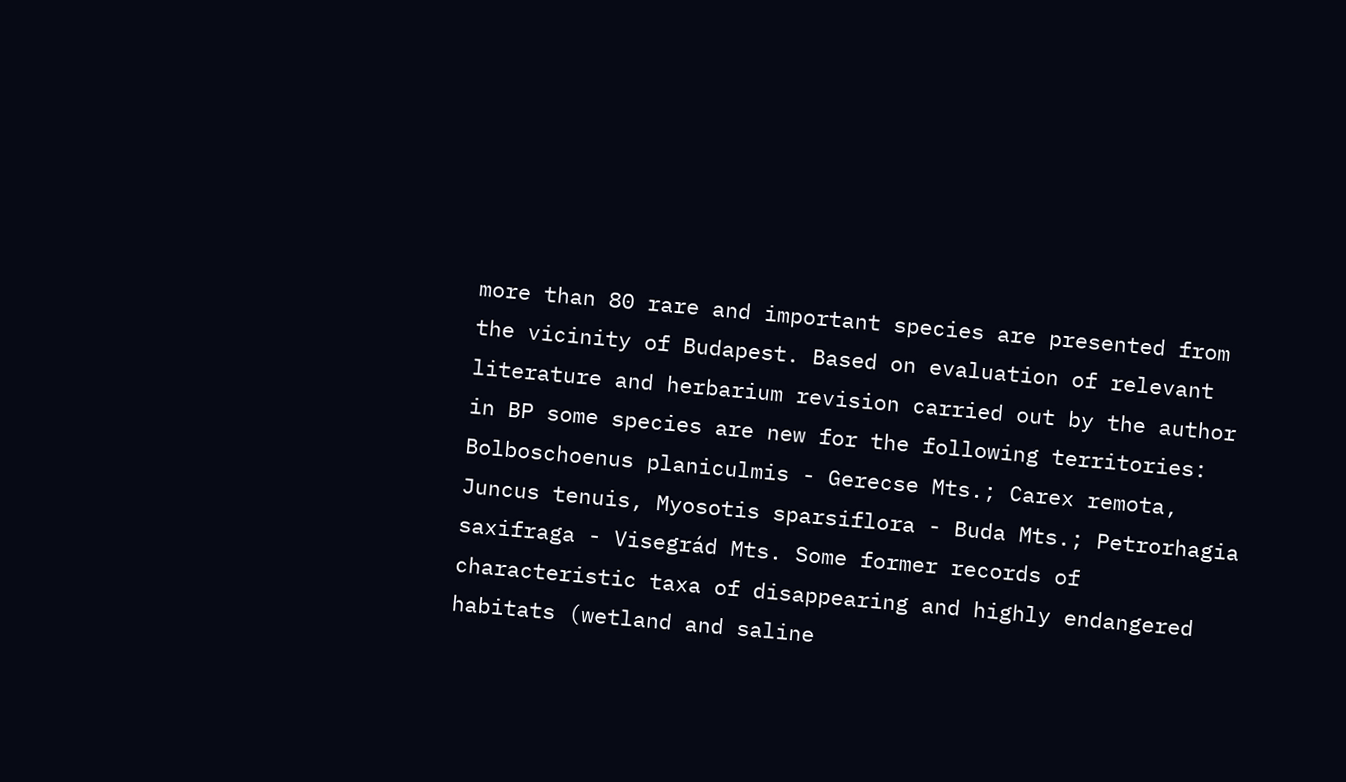more than 80 rare and important species are presented from the vicinity of Budapest. Based on evaluation of relevant literature and herbarium revision carried out by the author in BP some species are new for the following territories: Bolboschoenus planiculmis - Gerecse Mts.; Carex remota, Juncus tenuis, Myosotis sparsiflora - Buda Mts.; Petrorhagia saxifraga - Visegrád Mts. Some former records of characteristic taxa of disappearing and highly endangered habitats (wetland and saline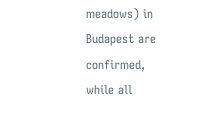meadows) in Budapest are confirmed, while all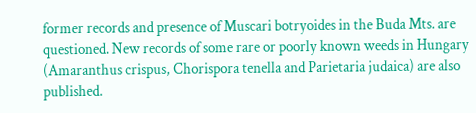former records and presence of Muscari botryoides in the Buda Mts. are questioned. New records of some rare or poorly known weeds in Hungary (Amaranthus crispus, Chorispora tenella and Parietaria judaica) are also published.